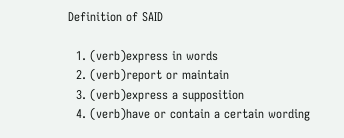Definition of SAID

  1. (verb)express in words
  2. (verb)report or maintain
  3. (verb)express a supposition
  4. (verb)have or contain a certain wording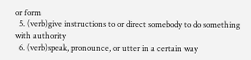or form
  5. (verb)give instructions to or direct somebody to do something with authority
  6. (verb)speak, pronounce, or utter in a certain way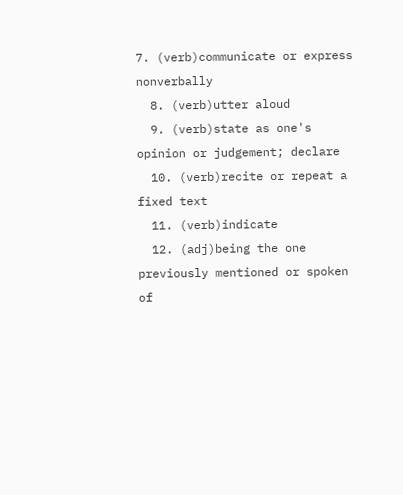7. (verb)communicate or express nonverbally
  8. (verb)utter aloud
  9. (verb)state as one's opinion or judgement; declare
  10. (verb)recite or repeat a fixed text
  11. (verb)indicate
  12. (adj)being the one previously mentioned or spoken of